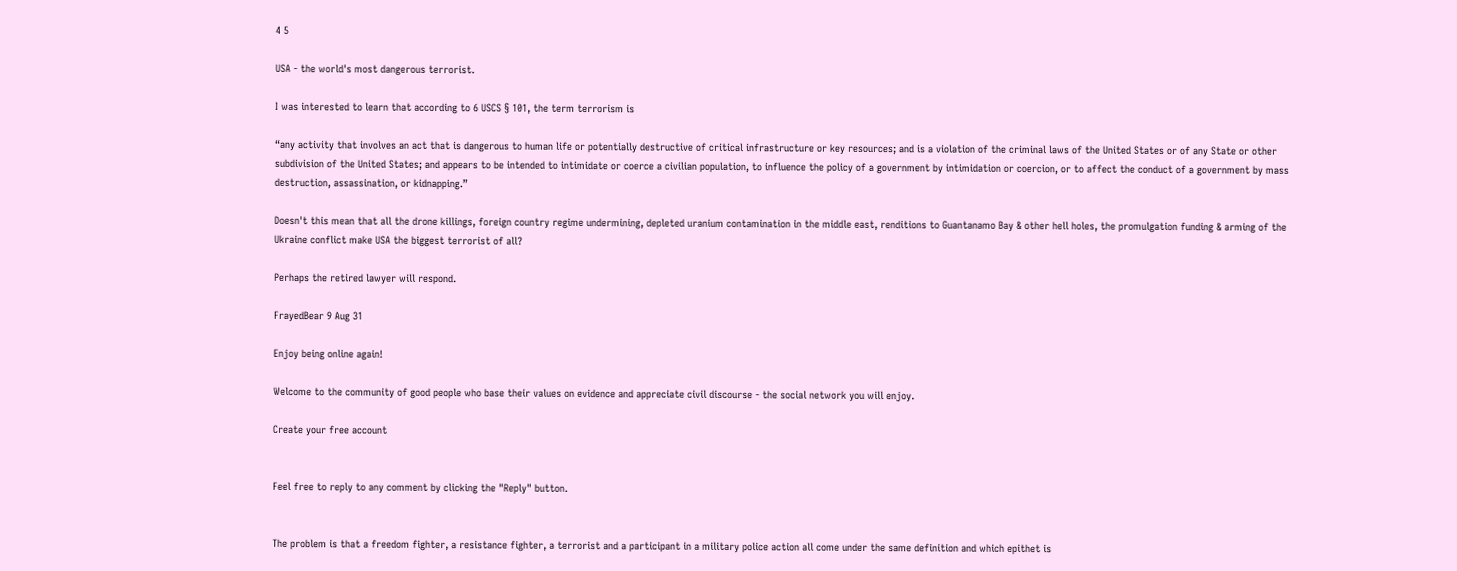4 5

USA - the world's most dangerous terrorist.

I was interested to learn that according to 6 USCS § 101, the term terrorism is

“any activity that involves an act that is dangerous to human life or potentially destructive of critical infrastructure or key resources; and is a violation of the criminal laws of the United States or of any State or other subdivision of the United States; and appears to be intended to intimidate or coerce a civilian population, to influence the policy of a government by intimidation or coercion, or to affect the conduct of a government by mass destruction, assassination, or kidnapping.”

Doesn't this mean that all the drone killings, foreign country regime undermining, depleted uranium contamination in the middle east, renditions to Guantanamo Bay & other hell holes, the promulgation funding & arming of the Ukraine conflict make USA the biggest terrorist of all?

Perhaps the retired lawyer will respond.

FrayedBear 9 Aug 31

Enjoy being online again!

Welcome to the community of good people who base their values on evidence and appreciate civil discourse - the social network you will enjoy.

Create your free account


Feel free to reply to any comment by clicking the "Reply" button.


The problem is that a freedom fighter, a resistance fighter, a terrorist and a participant in a military police action all come under the same definition and which epithet is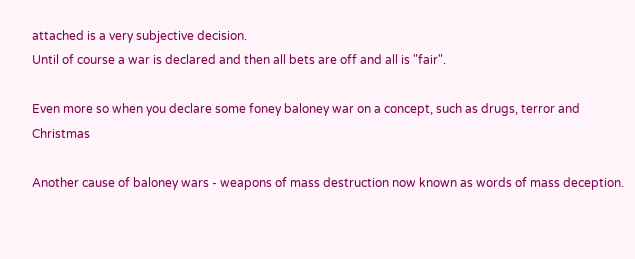attached is a very subjective decision.
Until of course a war is declared and then all bets are off and all is "fair".

Even more so when you declare some foney baloney war on a concept, such as drugs, terror and Christmas

Another cause of baloney wars - weapons of mass destruction now known as words of mass deception.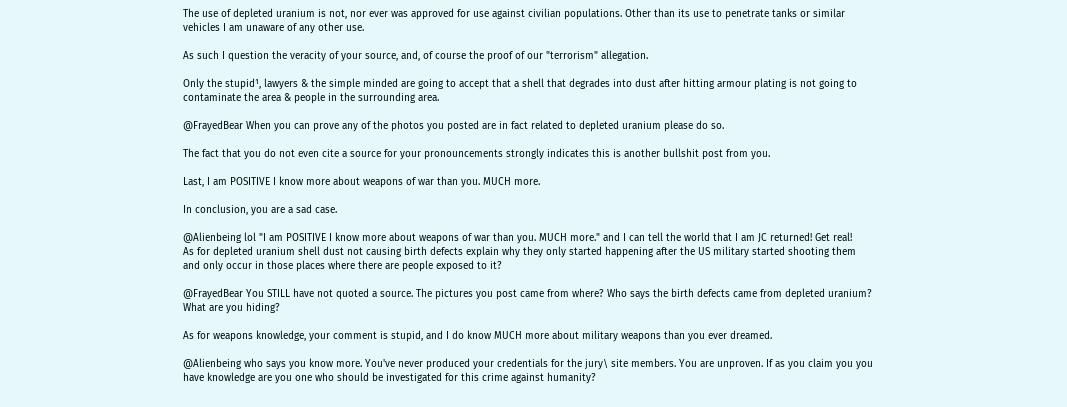The use of depleted uranium is not, nor ever was approved for use against civilian populations. Other than its use to penetrate tanks or similar vehicles I am unaware of any other use.

As such I question the veracity of your source, and, of course the proof of our "terrorism" allegation.

Only the stupid¹, lawyers & the simple minded are going to accept that a shell that degrades into dust after hitting armour plating is not going to contaminate the area & people in the surrounding area.

@FrayedBear When you can prove any of the photos you posted are in fact related to depleted uranium please do so.

The fact that you do not even cite a source for your pronouncements strongly indicates this is another bullshit post from you.

Last, I am POSITIVE I know more about weapons of war than you. MUCH more.

In conclusion, you are a sad case.

@Alienbeing lol "I am POSITIVE I know more about weapons of war than you. MUCH more." and I can tell the world that I am JC returned! Get real!
As for depleted uranium shell dust not causing birth defects explain why they only started happening after the US military started shooting them and only occur in those places where there are people exposed to it?

@FrayedBear You STILL have not quoted a source. The pictures you post came from where? Who says the birth defects came from depleted uranium? What are you hiding?

As for weapons knowledge, your comment is stupid, and I do know MUCH more about military weapons than you ever dreamed.

@Alienbeing who says you know more. You've never produced your credentials for the jury\ site members. You are unproven. If as you claim you you have knowledge are you one who should be investigated for this crime against humanity?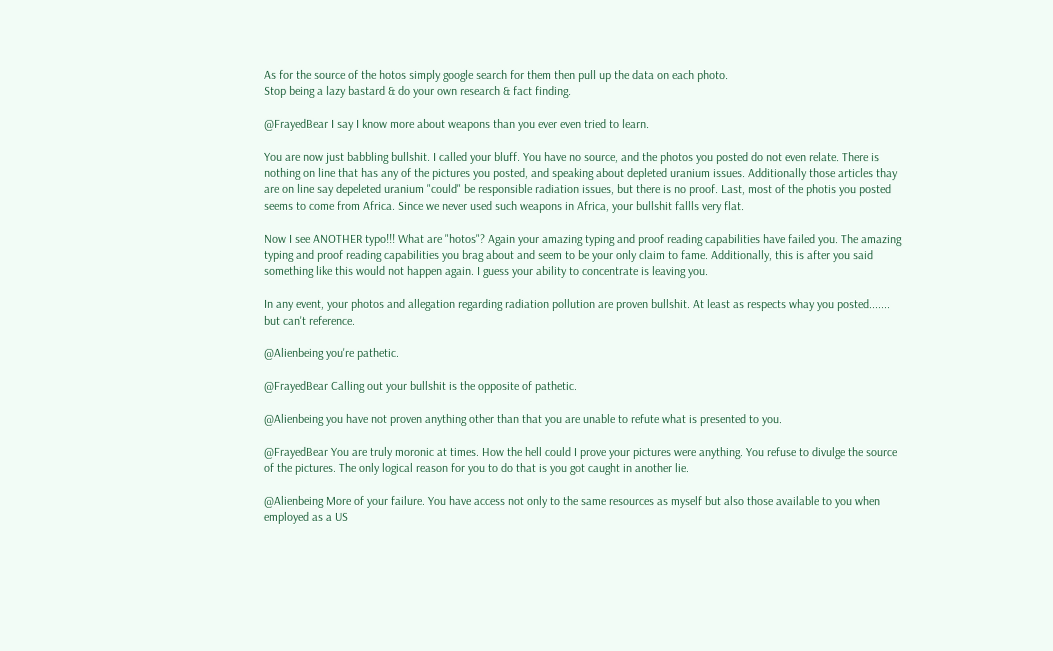As for the source of the hotos simply google search for them then pull up the data on each photo.
Stop being a lazy bastard & do your own research & fact finding.

@FrayedBear I say I know more about weapons than you ever even tried to learn.

You are now just babbling bullshit. I called your bluff. You have no source, and the photos you posted do not even relate. There is nothing on line that has any of the pictures you posted, and speaking about depleted uranium issues. Additionally those articles thay are on line say depeleted uranium "could" be responsible radiation issues, but there is no proof. Last, most of the photis you posted seems to come from Africa. Since we never used such weapons in Africa, your bullshit fallls very flat.

Now I see ANOTHER typo!!! What are "hotos"? Again your amazing typing and proof reading capabilities have failed you. The amazing typing and proof reading capabilities you brag about and seem to be your only claim to fame. Additionally, this is after you said something like this would not happen again. I guess your ability to concentrate is leaving you.

In any event, your photos and allegation regarding radiation pollution are proven bullshit. At least as respects whay you posted....... but can't reference.

@Alienbeing you're pathetic.

@FrayedBear Calling out your bullshit is the opposite of pathetic.

@Alienbeing you have not proven anything other than that you are unable to refute what is presented to you.

@FrayedBear You are truly moronic at times. How the hell could I prove your pictures were anything. You refuse to divulge the source of the pictures. The only logical reason for you to do that is you got caught in another lie.

@Alienbeing More of your failure. You have access not only to the same resources as myself but also those available to you when employed as a US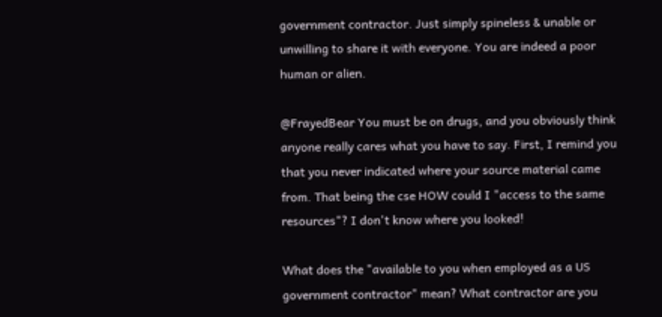government contractor. Just simply spineless & unable or unwilling to share it with everyone. You are indeed a poor human or alien.

@FrayedBear You must be on drugs, and you obviously think anyone really cares what you have to say. First, I remind you that you never indicated where your source material came from. That being the cse HOW could I "access to the same resources"? I don't know where you looked!

What does the "available to you when employed as a US government contractor" mean? What contractor are you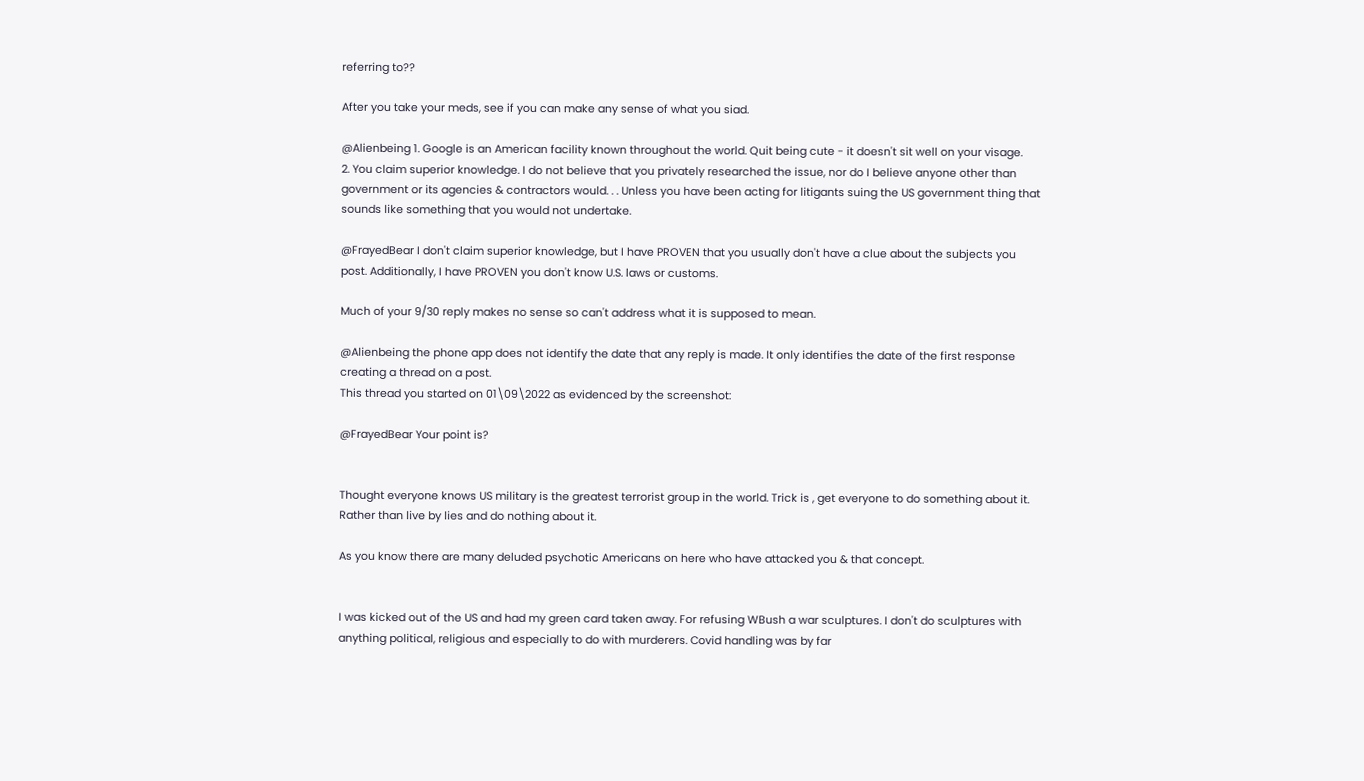referring to??

After you take your meds, see if you can make any sense of what you siad.

@Alienbeing 1. Google is an American facility known throughout the world. Quit being cute - it doesn't sit well on your visage.
2. You claim superior knowledge. I do not believe that you privately researched the issue, nor do I believe anyone other than government or its agencies & contractors would. . . Unless you have been acting for litigants suing the US government thing that sounds like something that you would not undertake.

@FrayedBear I don't claim superior knowledge, but I have PROVEN that you usually don't have a clue about the subjects you post. Additionally, I have PROVEN you don't know U.S. laws or customs.

Much of your 9/30 reply makes no sense so can't address what it is supposed to mean.

@Alienbeing the phone app does not identify the date that any reply is made. It only identifies the date of the first response creating a thread on a post.
This thread you started on 01\09\2022 as evidenced by the screenshot:

@FrayedBear Your point is?


Thought everyone knows US military is the greatest terrorist group in the world. Trick is , get everyone to do something about it. Rather than live by lies and do nothing about it.

As you know there are many deluded psychotic Americans on here who have attacked you & that concept.


I was kicked out of the US and had my green card taken away. For refusing WBush a war sculptures. I don't do sculptures with anything political, religious and especially to do with murderers. Covid handling was by far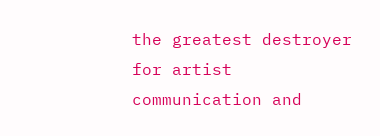the greatest destroyer for artist communication and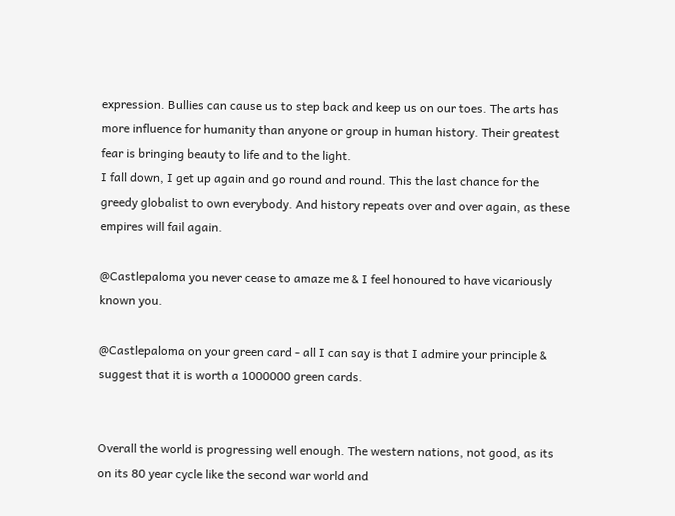expression. Bullies can cause us to step back and keep us on our toes. The arts has more influence for humanity than anyone or group in human history. Their greatest fear is bringing beauty to life and to the light.
I fall down, I get up again and go round and round. This the last chance for the greedy globalist to own everybody. And history repeats over and over again, as these empires will fail again.

@Castlepaloma you never cease to amaze me & I feel honoured to have vicariously known you.

@Castlepaloma on your green card - all I can say is that I admire your principle & suggest that it is worth a 1000000 green cards.


Overall the world is progressing well enough. The western nations, not good, as its on its 80 year cycle like the second war world and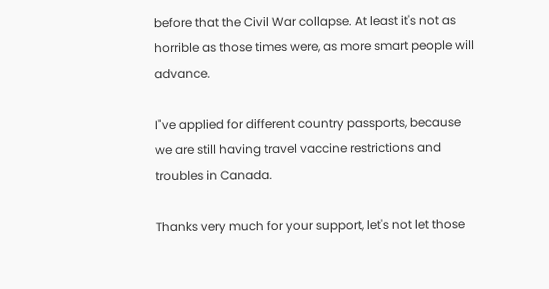before that the Civil War collapse. At least it's not as horrible as those times were, as more smart people will advance.

I"ve applied for different country passports, because we are still having travel vaccine restrictions and troubles in Canada.

Thanks very much for your support, let's not let those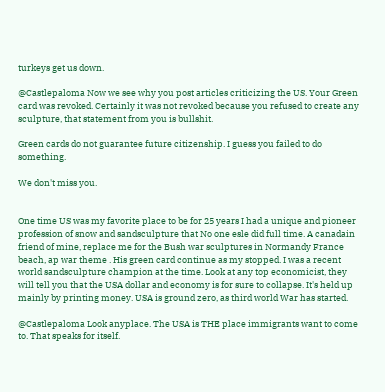turkeys get us down.

@Castlepaloma Now we see why you post articles criticizing the US. Your Green card was revoked. Certainly it was not revoked because you refused to create any sculpture, that statement from you is bullshit.

Green cards do not guarantee future citizenship. I guess you failed to do something.

We don't miss you.


One time US was my favorite place to be for 25 years I had a unique and pioneer profession of snow and sandsculpture that No one esle did full time. A canadain friend of mine, replace me for the Bush war sculptures in Normandy France beach, ap war theme . His green card continue as my stopped. I was a recent world sandsculpture champion at the time. Look at any top economicist, they will tell you that the USA dollar and economy is for sure to collapse. It's held up mainly by printing money. USA is ground zero, as third world War has started.

@Castlepaloma Look anyplace. The USA is THE place immigrants want to come to. That speaks for itself.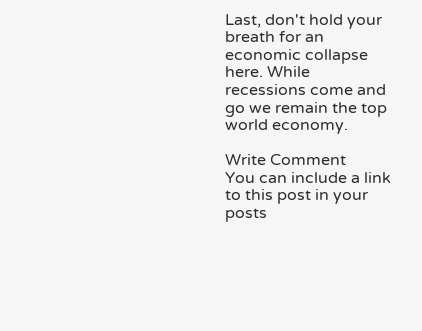Last, don't hold your breath for an economic collapse here. While recessions come and go we remain the top world economy.

Write Comment
You can include a link to this post in your posts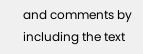and comments by including the text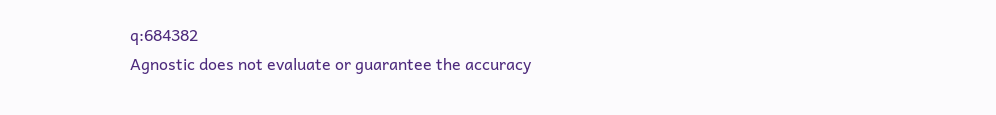q:684382
Agnostic does not evaluate or guarantee the accuracy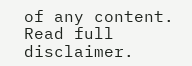of any content. Read full disclaimer.